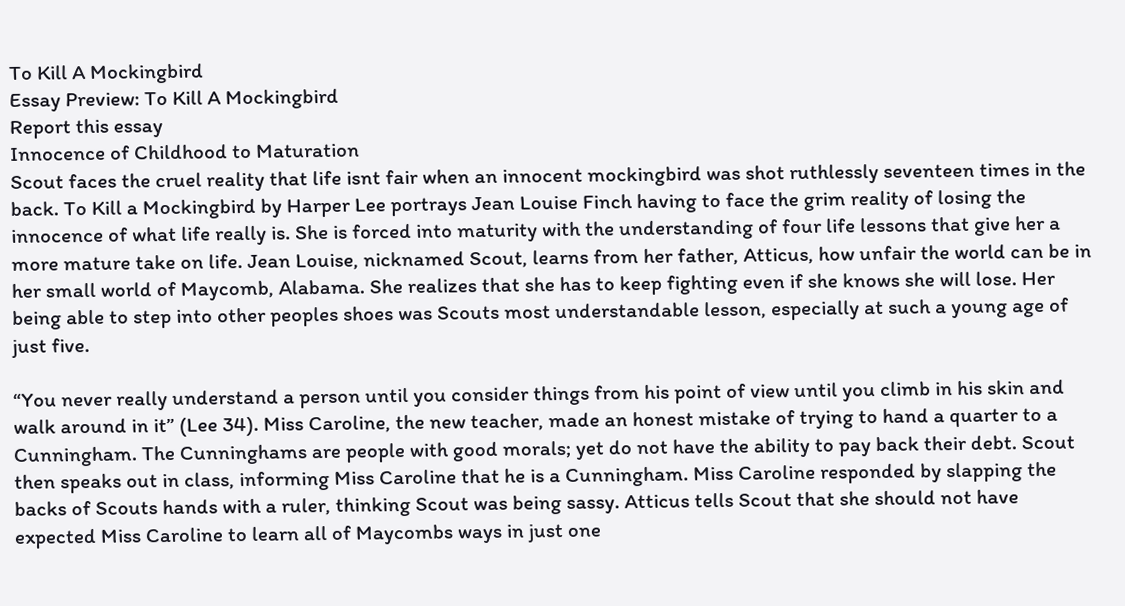To Kill A Mockingbird
Essay Preview: To Kill A Mockingbird
Report this essay
Innocence of Childhood to Maturation
Scout faces the cruel reality that life isnt fair when an innocent mockingbird was shot ruthlessly seventeen times in the back. To Kill a Mockingbird by Harper Lee portrays Jean Louise Finch having to face the grim reality of losing the innocence of what life really is. She is forced into maturity with the understanding of four life lessons that give her a more mature take on life. Jean Louise, nicknamed Scout, learns from her father, Atticus, how unfair the world can be in her small world of Maycomb, Alabama. She realizes that she has to keep fighting even if she knows she will lose. Her being able to step into other peoples shoes was Scouts most understandable lesson, especially at such a young age of just five.

“You never really understand a person until you consider things from his point of view until you climb in his skin and walk around in it” (Lee 34). Miss Caroline, the new teacher, made an honest mistake of trying to hand a quarter to a Cunningham. The Cunninghams are people with good morals; yet do not have the ability to pay back their debt. Scout then speaks out in class, informing Miss Caroline that he is a Cunningham. Miss Caroline responded by slapping the backs of Scouts hands with a ruler, thinking Scout was being sassy. Atticus tells Scout that she should not have expected Miss Caroline to learn all of Maycombs ways in just one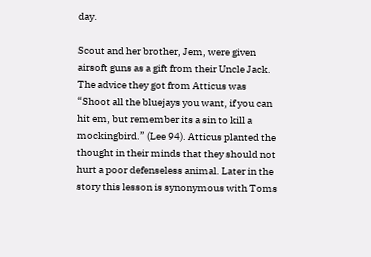day.

Scout and her brother, Jem, were given airsoft guns as a gift from their Uncle Jack. The advice they got from Atticus was “Shoot all the bluejays you want, if you can hit em, but remember its a sin to kill a mockingbird.” (Lee 94). Atticus planted the thought in their minds that they should not hurt a poor defenseless animal. Later in the story this lesson is synonymous with Toms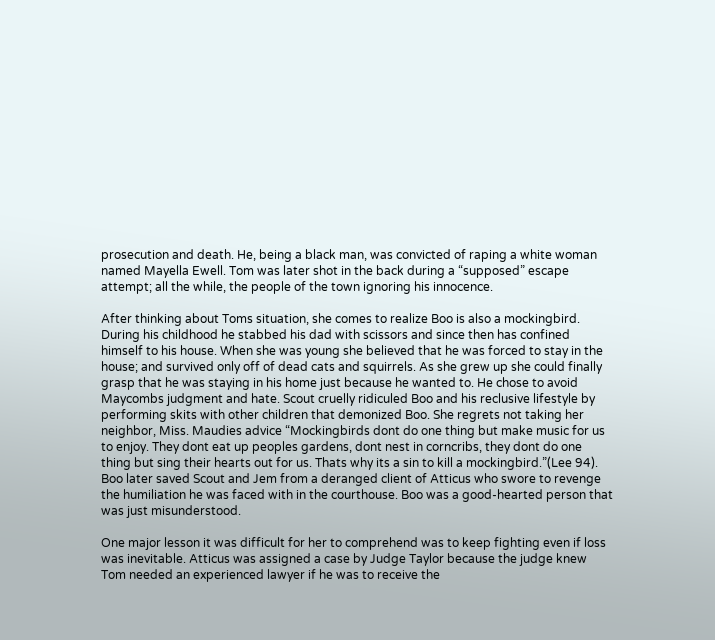prosecution and death. He, being a black man, was convicted of raping a white woman named Mayella Ewell. Tom was later shot in the back during a “supposed” escape attempt; all the while, the people of the town ignoring his innocence.

After thinking about Toms situation, she comes to realize Boo is also a mockingbird. During his childhood he stabbed his dad with scissors and since then has confined himself to his house. When she was young she believed that he was forced to stay in the house; and survived only off of dead cats and squirrels. As she grew up she could finally grasp that he was staying in his home just because he wanted to. He chose to avoid Maycombs judgment and hate. Scout cruelly ridiculed Boo and his reclusive lifestyle by performing skits with other children that demonized Boo. She regrets not taking her neighbor, Miss. Maudies advice “Mockingbirds dont do one thing but make music for us to enjoy. They dont eat up peoples gardens, dont nest in corncribs, they dont do one thing but sing their hearts out for us. Thats why its a sin to kill a mockingbird.”(Lee 94). Boo later saved Scout and Jem from a deranged client of Atticus who swore to revenge the humiliation he was faced with in the courthouse. Boo was a good-hearted person that was just misunderstood.

One major lesson it was difficult for her to comprehend was to keep fighting even if loss was inevitable. Atticus was assigned a case by Judge Taylor because the judge knew Tom needed an experienced lawyer if he was to receive the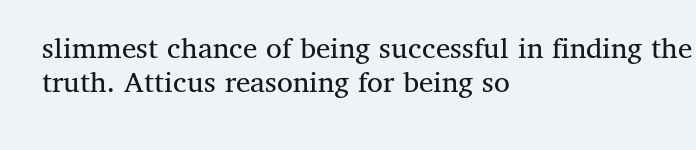slimmest chance of being successful in finding the truth. Atticus reasoning for being so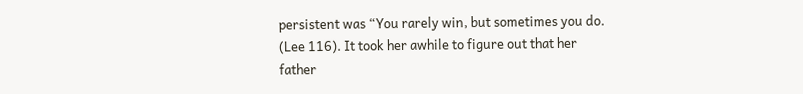persistent was “You rarely win, but sometimes you do. (Lee 116). It took her awhile to figure out that her father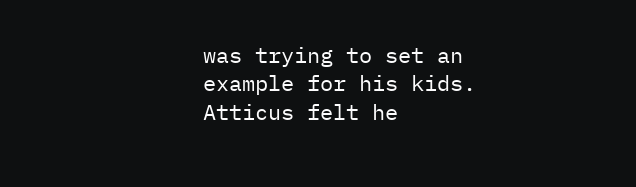was trying to set an example for his kids. Atticus felt he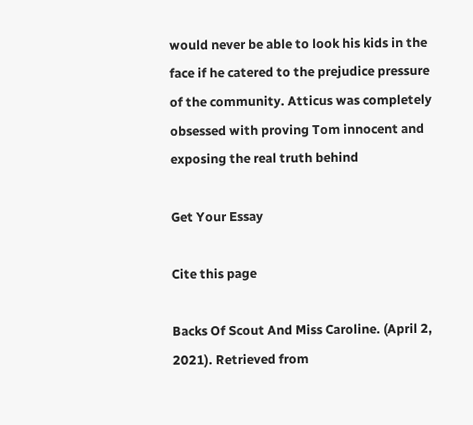would never be able to look his kids in the face if he catered to the prejudice pressure of the community. Atticus was completely obsessed with proving Tom innocent and exposing the real truth behind

Get Your Essay

Cite this page

Backs Of Scout And Miss Caroline. (April 2, 2021). Retrieved from